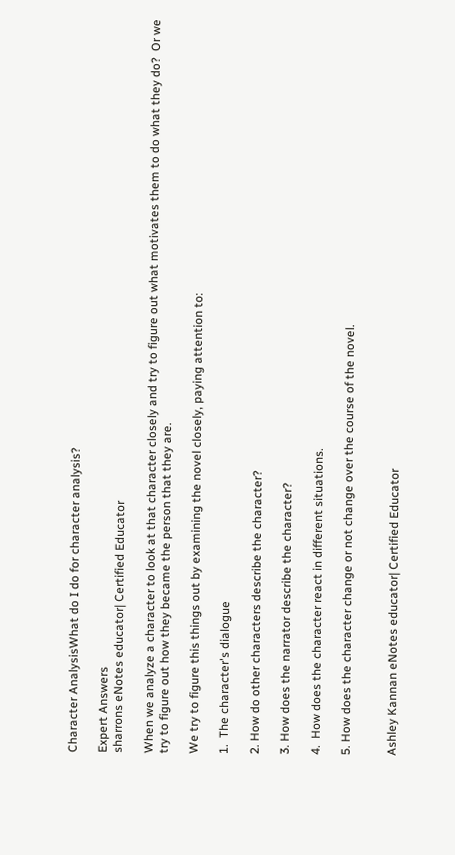Character AnalysisWhat do I do for character analysis?

Expert Answers
sharrons eNotes educator| Certified Educator

When we analyze a character to look at that character closely and try to figure out what motivates them to do what they do?  Or we try to figure out how they became the person that they are.

We try to figure this things out by examining the novel closely, paying attention to:

1.  The character's dialogue

2. How do other characters describe the character?

3. How does the narrator describe the character?

4.  How does the character react in different situations.

5. How does the character change or not change over the course of the novel.


Ashley Kannan eNotes educator| Certified Educator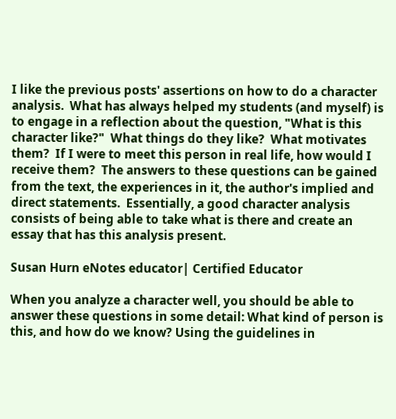I like the previous posts' assertions on how to do a character analysis.  What has always helped my students (and myself) is to engage in a reflection about the question, "What is this character like?"  What things do they like?  What motivates them?  If I were to meet this person in real life, how would I receive them?  The answers to these questions can be gained from the text, the experiences in it, the author's implied and direct statements.  Essentially, a good character analysis consists of being able to take what is there and create an essay that has this analysis present.

Susan Hurn eNotes educator| Certified Educator

When you analyze a character well, you should be able to answer these questions in some detail: What kind of person is this, and how do we know? Using the guidelines in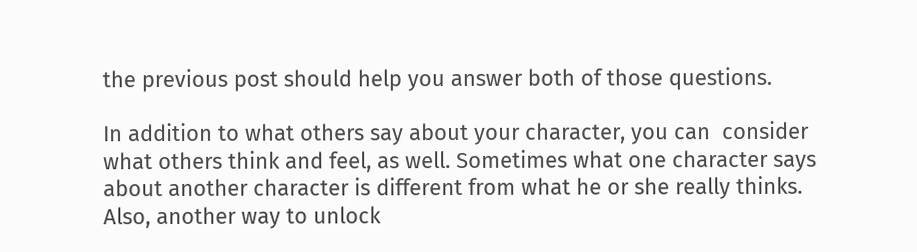the previous post should help you answer both of those questions.

In addition to what others say about your character, you can  consider what others think and feel, as well. Sometimes what one character says about another character is different from what he or she really thinks. Also, another way to unlock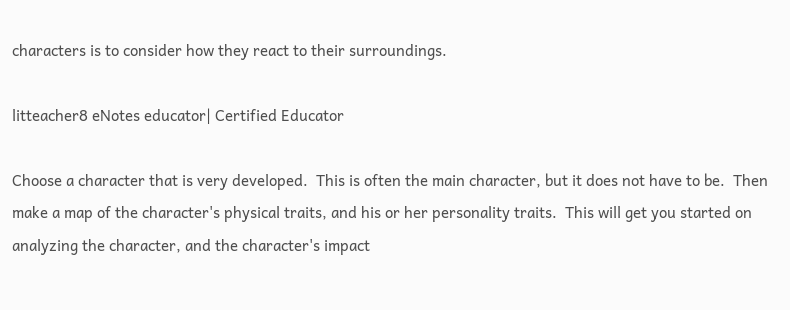characters is to consider how they react to their surroundings.

litteacher8 eNotes educator| Certified Educator

Choose a character that is very developed.  This is often the main character, but it does not have to be.  Then make a map of the character's physical traits, and his or her personality traits.  This will get you started on analyzing the character, and the character's impact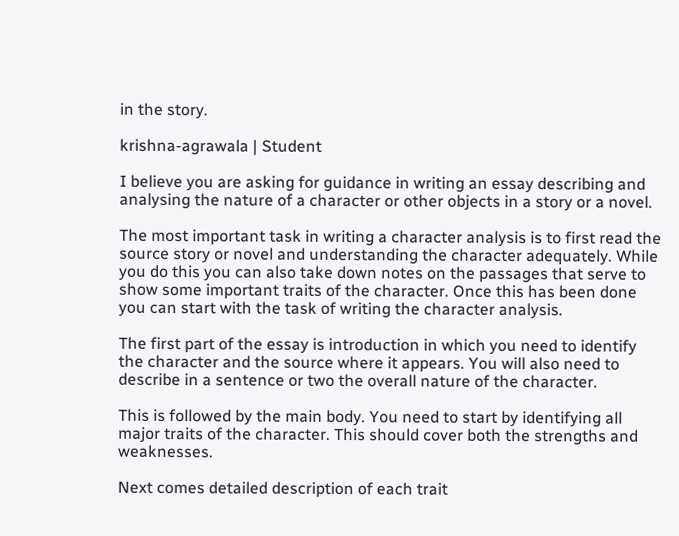in the story.

krishna-agrawala | Student

I believe you are asking for guidance in writing an essay describing and analysing the nature of a character or other objects in a story or a novel.

The most important task in writing a character analysis is to first read the source story or novel and understanding the character adequately. While you do this you can also take down notes on the passages that serve to show some important traits of the character. Once this has been done you can start with the task of writing the character analysis.

The first part of the essay is introduction in which you need to identify the character and the source where it appears. You will also need to describe in a sentence or two the overall nature of the character.

This is followed by the main body. You need to start by identifying all major traits of the character. This should cover both the strengths and weaknesses.

Next comes detailed description of each trait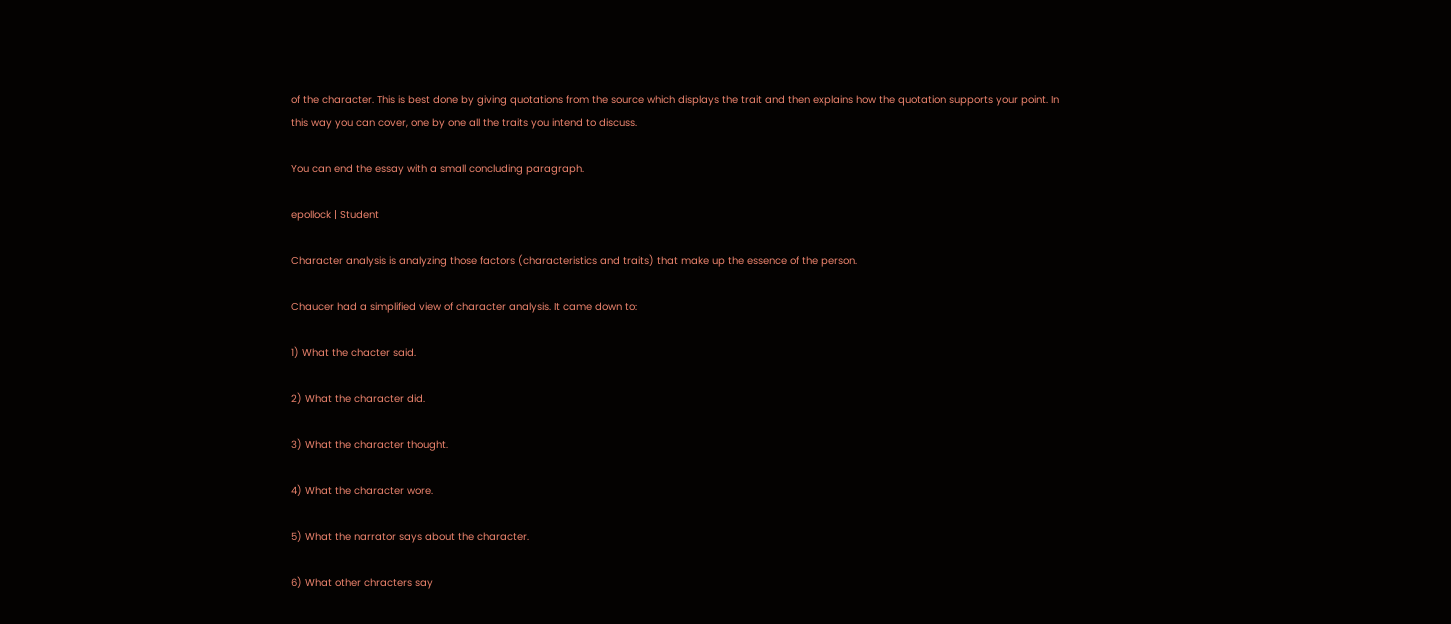of the character. This is best done by giving quotations from the source which displays the trait and then explains how the quotation supports your point. In this way you can cover, one by one all the traits you intend to discuss.

You can end the essay with a small concluding paragraph.

epollock | Student

Character analysis is analyzing those factors (characteristics and traits) that make up the essence of the person.

Chaucer had a simplified view of character analysis. It came down to:

1) What the chacter said.

2) What the character did.

3) What the character thought.

4) What the character wore.

5) What the narrator says about the character.

6) What other chracters say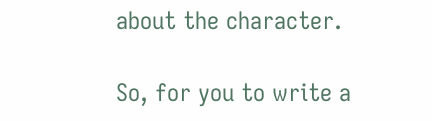about the character.

So, for you to write a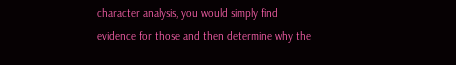character analysis, you would simply find evidence for those and then determine why the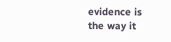evidence is the way it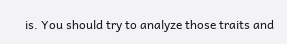is. You should try to analyze those traits and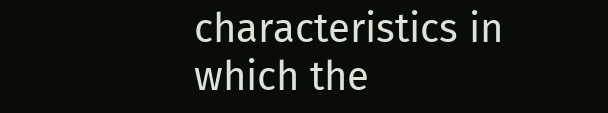characteristics in which the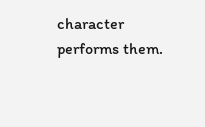character performs them.